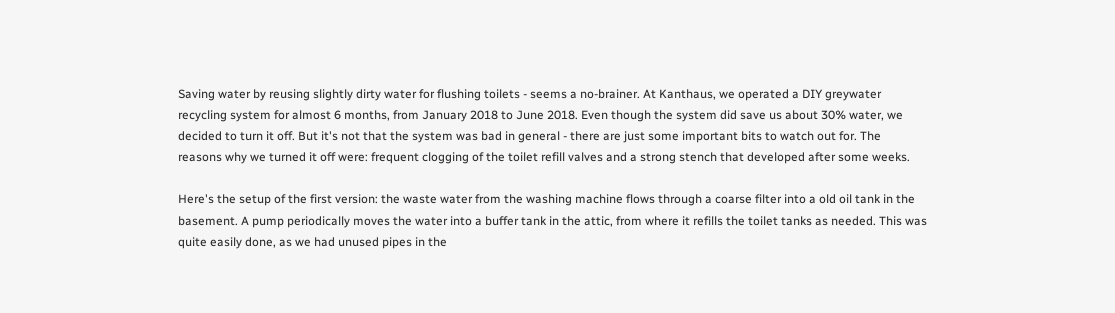Saving water by reusing slightly dirty water for flushing toilets - seems a no-brainer. At Kanthaus, we operated a DIY greywater recycling system for almost 6 months, from January 2018 to June 2018. Even though the system did save us about 30% water, we decided to turn it off. But it's not that the system was bad in general - there are just some important bits to watch out for. The reasons why we turned it off were: frequent clogging of the toilet refill valves and a strong stench that developed after some weeks.

Here's the setup of the first version: the waste water from the washing machine flows through a coarse filter into a old oil tank in the basement. A pump periodically moves the water into a buffer tank in the attic, from where it refills the toilet tanks as needed. This was quite easily done, as we had unused pipes in the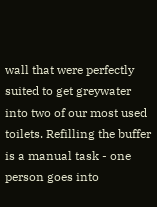wall that were perfectly suited to get greywater into two of our most used toilets. Refilling the buffer is a manual task - one person goes into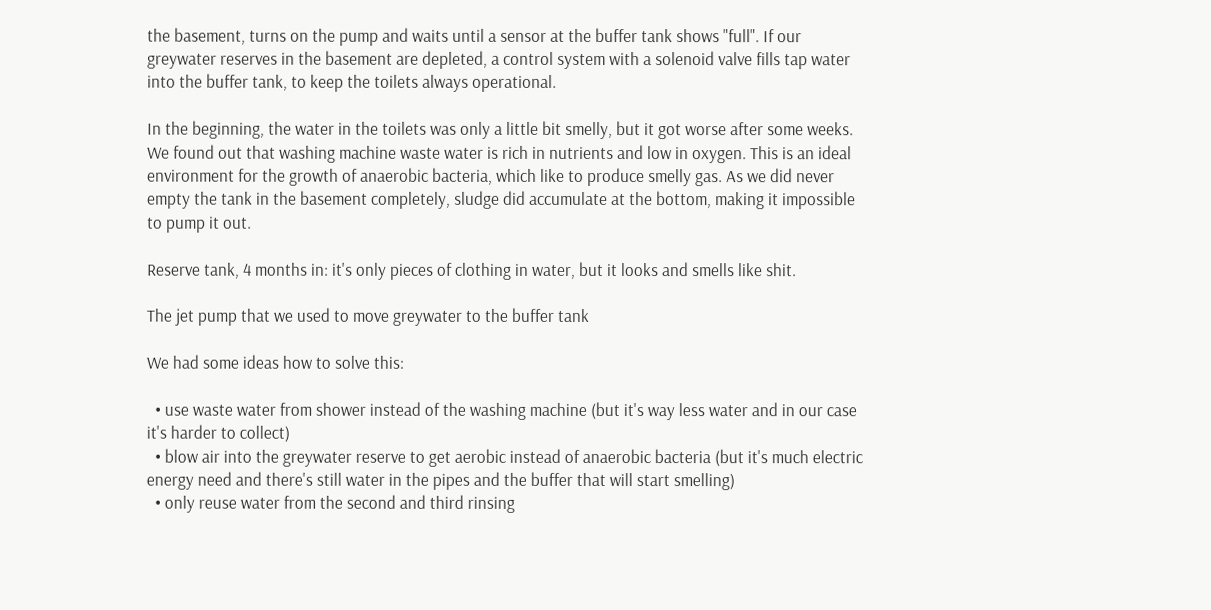the basement, turns on the pump and waits until a sensor at the buffer tank shows "full". If our greywater reserves in the basement are depleted, a control system with a solenoid valve fills tap water into the buffer tank, to keep the toilets always operational.

In the beginning, the water in the toilets was only a little bit smelly, but it got worse after some weeks. We found out that washing machine waste water is rich in nutrients and low in oxygen. This is an ideal environment for the growth of anaerobic bacteria, which like to produce smelly gas. As we did never empty the tank in the basement completely, sludge did accumulate at the bottom, making it impossible to pump it out.

Reserve tank, 4 months in: it's only pieces of clothing in water, but it looks and smells like shit.

The jet pump that we used to move greywater to the buffer tank

We had some ideas how to solve this:

  • use waste water from shower instead of the washing machine (but it's way less water and in our case it's harder to collect)
  • blow air into the greywater reserve to get aerobic instead of anaerobic bacteria (but it's much electric energy need and there's still water in the pipes and the buffer that will start smelling)
  • only reuse water from the second and third rinsing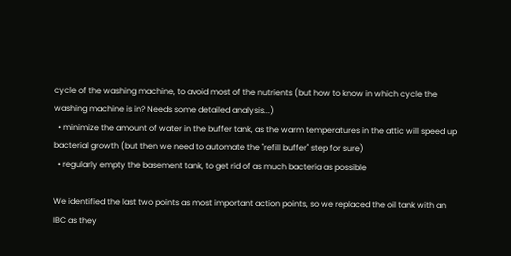cycle of the washing machine, to avoid most of the nutrients (but how to know in which cycle the washing machine is in? Needs some detailed analysis...)
  • minimize the amount of water in the buffer tank, as the warm temperatures in the attic will speed up bacterial growth (but then we need to automate the "refill buffer" step for sure)
  • regularly empty the basement tank, to get rid of as much bacteria as possible

We identified the last two points as most important action points, so we replaced the oil tank with an IBC as they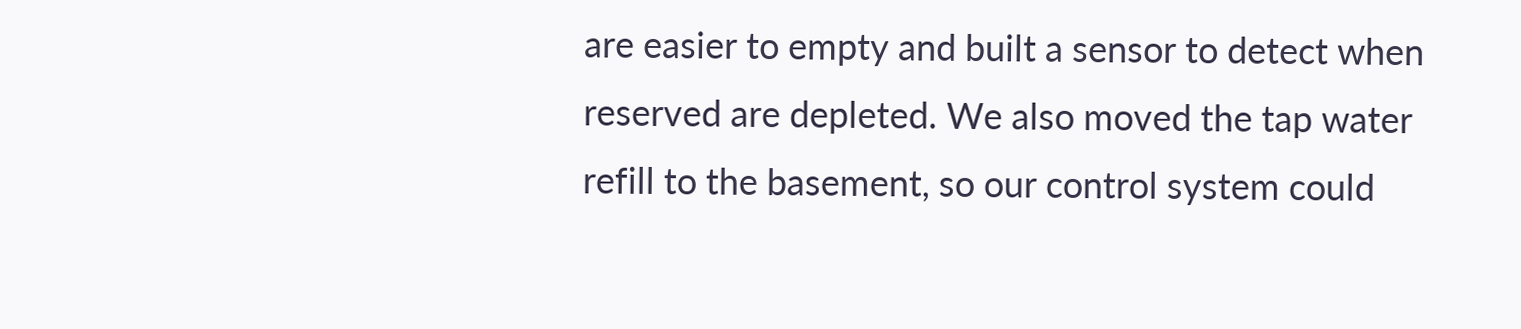are easier to empty and built a sensor to detect when reserved are depleted. We also moved the tap water refill to the basement, so our control system could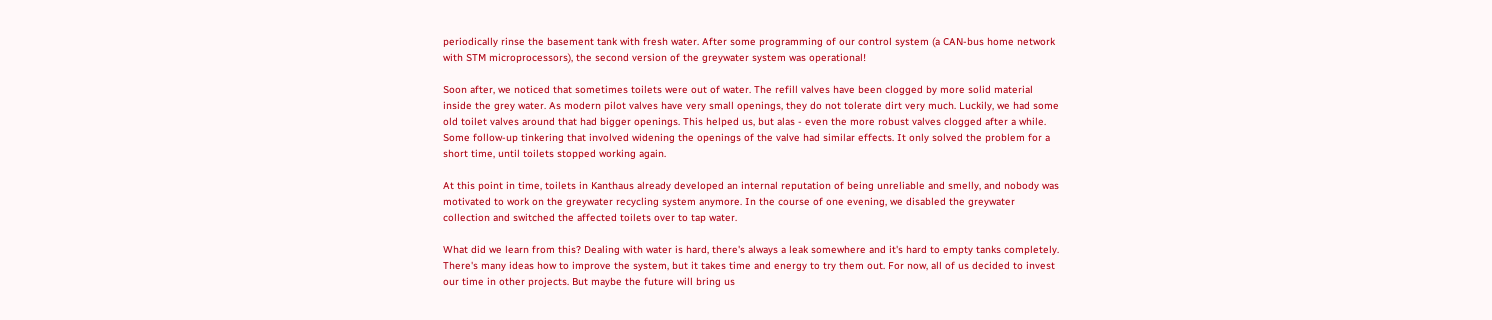periodically rinse the basement tank with fresh water. After some programming of our control system (a CAN-bus home network with STM microprocessors), the second version of the greywater system was operational!

Soon after, we noticed that sometimes toilets were out of water. The refill valves have been clogged by more solid material inside the grey water. As modern pilot valves have very small openings, they do not tolerate dirt very much. Luckily, we had some old toilet valves around that had bigger openings. This helped us, but alas - even the more robust valves clogged after a while. Some follow-up tinkering that involved widening the openings of the valve had similar effects. It only solved the problem for a short time, until toilets stopped working again.

At this point in time, toilets in Kanthaus already developed an internal reputation of being unreliable and smelly, and nobody was motivated to work on the greywater recycling system anymore. In the course of one evening, we disabled the greywater collection and switched the affected toilets over to tap water.

What did we learn from this? Dealing with water is hard, there's always a leak somewhere and it's hard to empty tanks completely. There's many ideas how to improve the system, but it takes time and energy to try them out. For now, all of us decided to invest our time in other projects. But maybe the future will bring us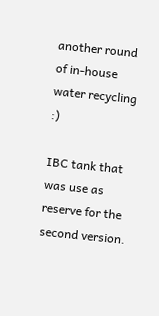another round of in-house water recycling :)

IBC tank that was use as reserve for the second version.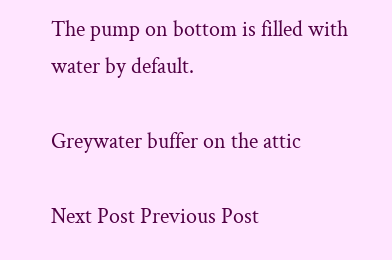The pump on bottom is filled with water by default.

Greywater buffer on the attic

Next Post Previous Post